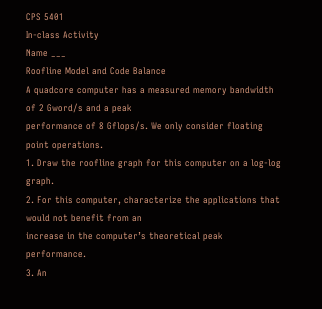CPS 5401
In-class Activity
Name ___
Roofline Model and Code Balance
A quadcore computer has a measured memory bandwidth of 2 Gword/s and a peak
performance of 8 Gflops/s. We only consider floating point operations.
1. Draw the roofline graph for this computer on a log-log graph.
2. For this computer, characterize the applications that would not benefit from an
increase in the computer’s theoretical peak performance.
3. An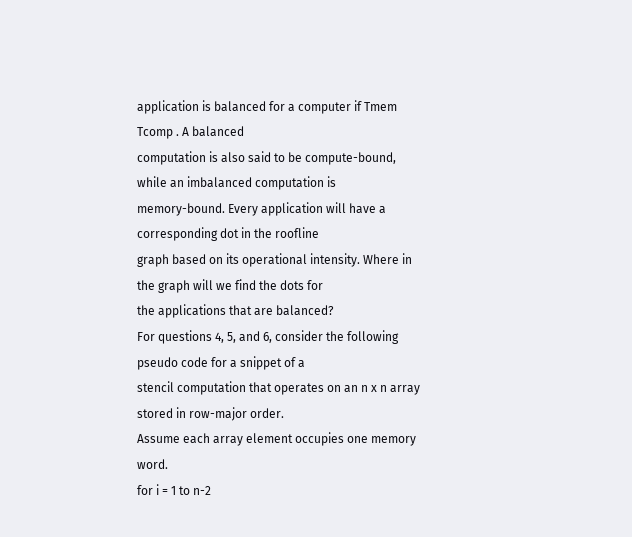application is balanced for a computer if Tmem Tcomp . A balanced
computation is also said to be compute-bound, while an imbalanced computation is
memory-bound. Every application will have a corresponding dot in the roofline
graph based on its operational intensity. Where in the graph will we find the dots for
the applications that are balanced?
For questions 4, 5, and 6, consider the following pseudo code for a snippet of a
stencil computation that operates on an n x n array stored in row-major order.
Assume each array element occupies one memory word.
for i = 1 to n-2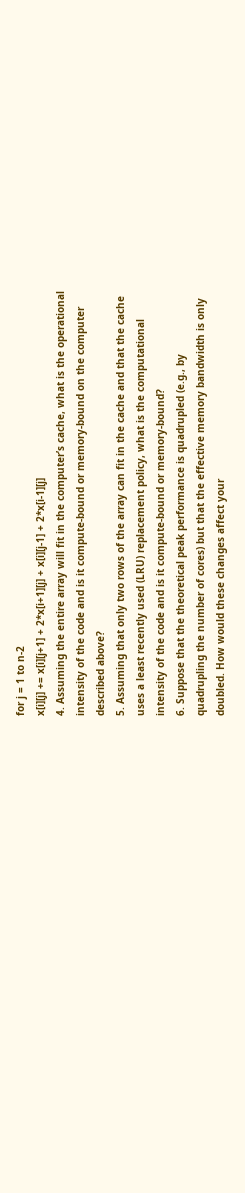for j = 1 to n-2
x[i][j] += x[i][j+1] + 2*x[i+1][j] + x[i][j-1] + 2*x[i-1][j]
4. Assuming the entire array will fit in the computer’s cache, what is the operational
intensity of the code and is it compute-bound or memory-bound on the computer
described above?
5. Assuming that only two rows of the array can fit in the cache and that the cache
uses a least recently used (LRU) replacement policy, what is the computational
intensity of the code and is it compute-bound or memory-bound?
6. Suppose that the theoretical peak performance is quadrupled (e.g., by
quadrupling the number of cores) but that the effective memory bandwidth is only
doubled. How would these changes affect your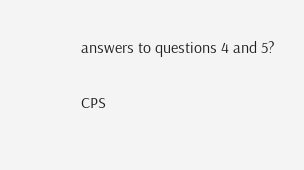answers to questions 4 and 5?

CPS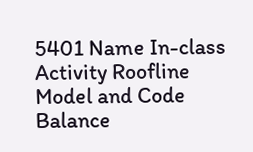5401 Name In-class Activity Roofline Model and Code Balance